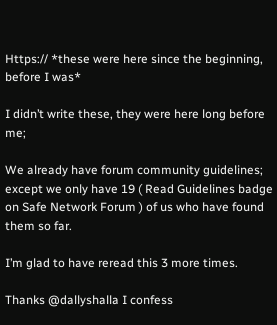Https:// *these were here since the beginning, before I was*

I didn’t write these, they were here long before me;

We already have forum community guidelines; except we only have 19 ( Read Guidelines badge on Safe Network Forum ) of us who have found them so far.

I’m glad to have reread this 3 more times.

Thanks @dallyshalla I confess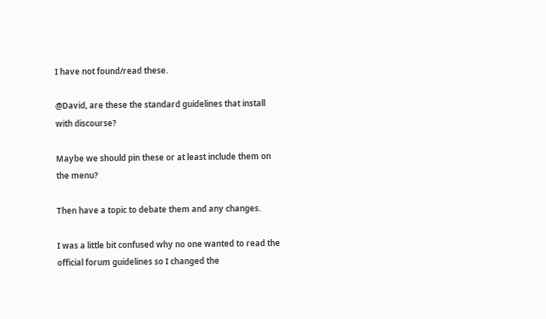I have not found/read these.

@David, are these the standard guidelines that install with discourse?

Maybe we should pin these or at least include them on the menu?

Then have a topic to debate them and any changes.

I was a little bit confused why no one wanted to read the official forum guidelines so I changed the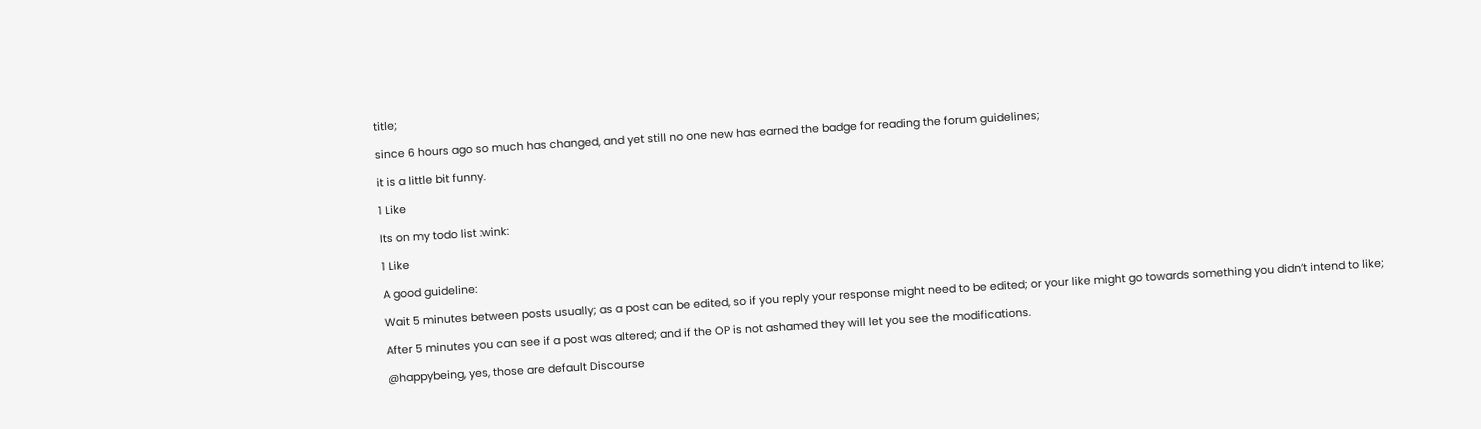title;

since 6 hours ago so much has changed, and yet still no one new has earned the badge for reading the forum guidelines;

it is a little bit funny.

1 Like

Its on my todo list :wink:

1 Like

A good guideline:

Wait 5 minutes between posts usually; as a post can be edited, so if you reply your response might need to be edited; or your like might go towards something you didn’t intend to like;

After 5 minutes you can see if a post was altered; and if the OP is not ashamed they will let you see the modifications.

@happybeing, yes, those are default Discourse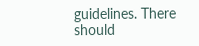guidelines. There should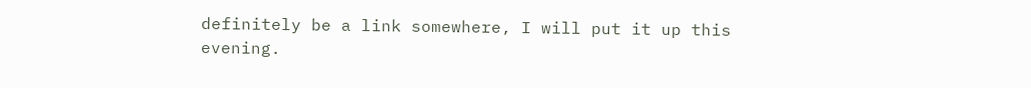definitely be a link somewhere, I will put it up this evening.